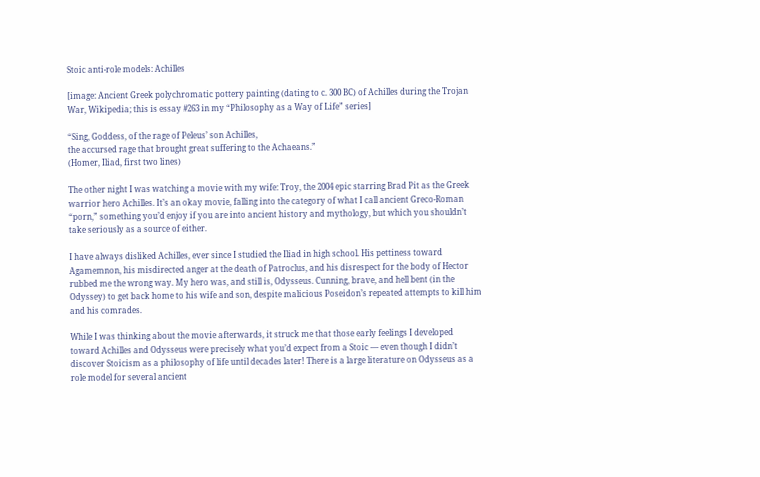Stoic anti-role models: Achilles

[image: Ancient Greek polychromatic pottery painting (dating to c. 300 BC) of Achilles during the Trojan War, Wikipedia; this is essay #263 in my “Philosophy as a Way of Life” series]

“Sing, Goddess, of the rage of Peleus’ son Achilles,
the accursed rage that brought great suffering to the Achaeans.”
(Homer, Iliad, first two lines)

The other night I was watching a movie with my wife: Troy, the 2004 epic starring Brad Pit as the Greek warrior hero Achilles. It’s an okay movie, falling into the category of what I call ancient Greco-Roman “porn,” something you’d enjoy if you are into ancient history and mythology, but which you shouldn’t take seriously as a source of either.

I have always disliked Achilles, ever since I studied the Iliad in high school. His pettiness toward Agamemnon, his misdirected anger at the death of Patroclus, and his disrespect for the body of Hector rubbed me the wrong way. My hero was, and still is, Odysseus. Cunning, brave, and hell bent (in the Odyssey) to get back home to his wife and son, despite malicious Poseidon’s repeated attempts to kill him and his comrades.

While I was thinking about the movie afterwards, it struck me that those early feelings I developed toward Achilles and Odysseus were precisely what you’d expect from a Stoic — even though I didn’t discover Stoicism as a philosophy of life until decades later! There is a large literature on Odysseus as a role model for several ancient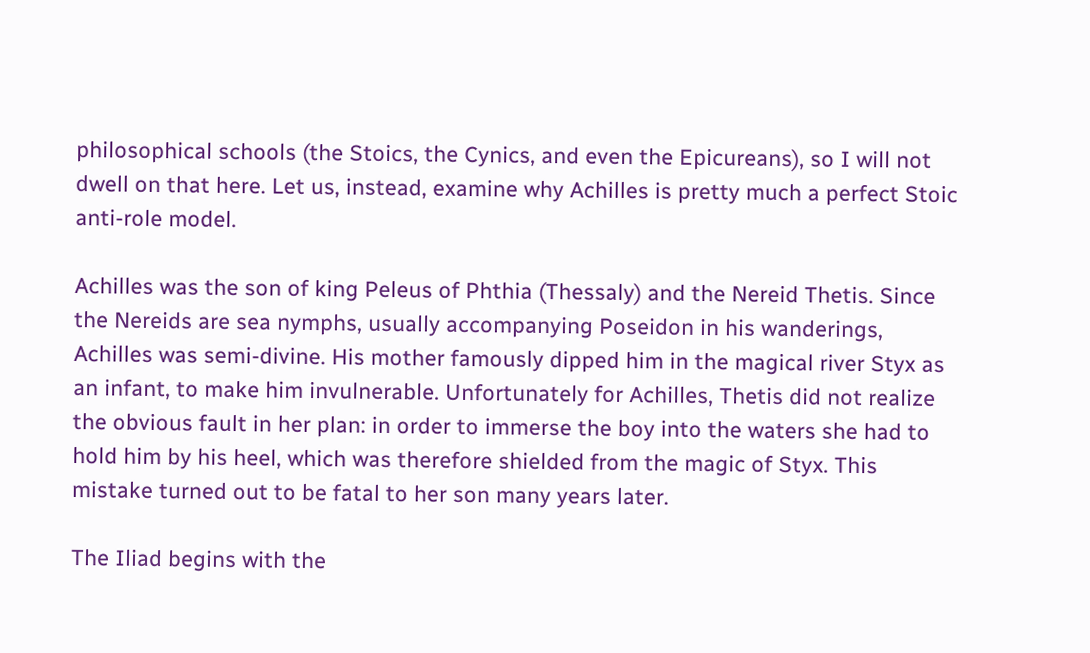philosophical schools (the Stoics, the Cynics, and even the Epicureans), so I will not dwell on that here. Let us, instead, examine why Achilles is pretty much a perfect Stoic anti-role model.

Achilles was the son of king Peleus of Phthia (Thessaly) and the Nereid Thetis. Since the Nereids are sea nymphs, usually accompanying Poseidon in his wanderings, Achilles was semi-divine. His mother famously dipped him in the magical river Styx as an infant, to make him invulnerable. Unfortunately for Achilles, Thetis did not realize the obvious fault in her plan: in order to immerse the boy into the waters she had to hold him by his heel, which was therefore shielded from the magic of Styx. This mistake turned out to be fatal to her son many years later.

The Iliad begins with the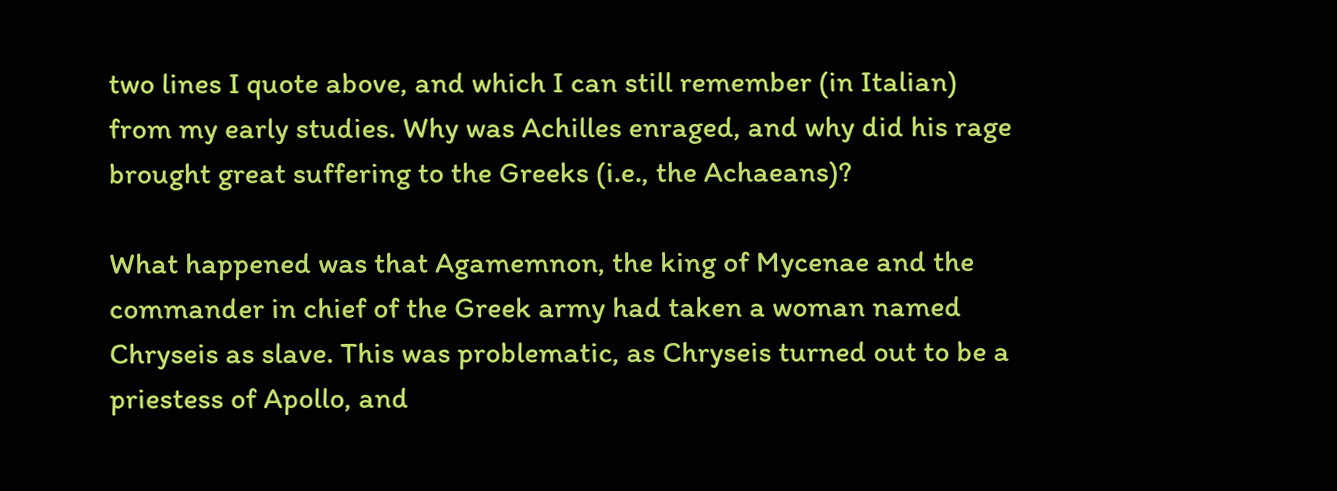two lines I quote above, and which I can still remember (in Italian) from my early studies. Why was Achilles enraged, and why did his rage brought great suffering to the Greeks (i.e., the Achaeans)?

What happened was that Agamemnon, the king of Mycenae and the commander in chief of the Greek army had taken a woman named Chryseis as slave. This was problematic, as Chryseis turned out to be a priestess of Apollo, and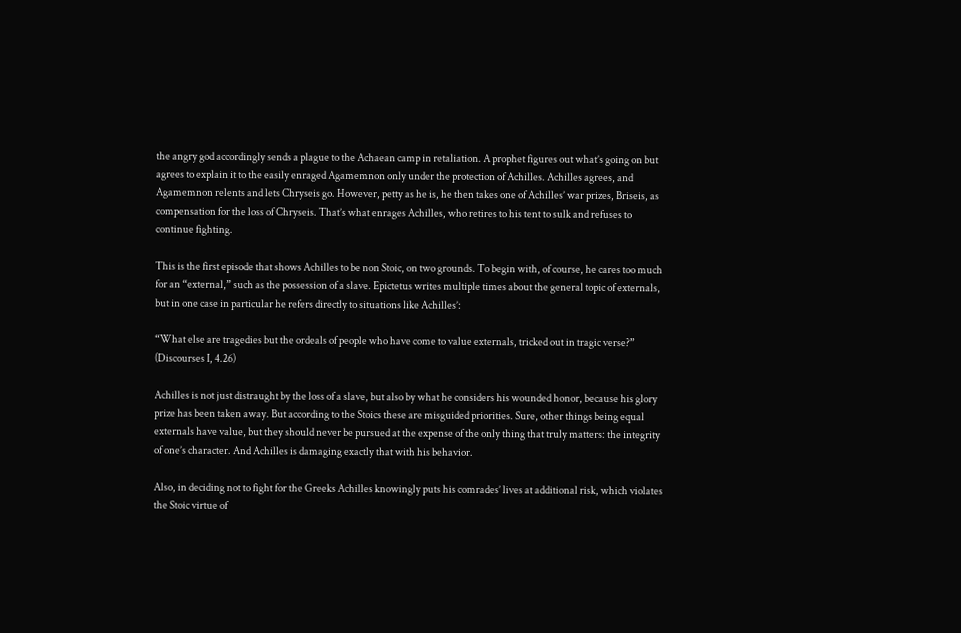the angry god accordingly sends a plague to the Achaean camp in retaliation. A prophet figures out what’s going on but agrees to explain it to the easily enraged Agamemnon only under the protection of Achilles. Achilles agrees, and Agamemnon relents and lets Chryseis go. However, petty as he is, he then takes one of Achilles’ war prizes, Briseis, as compensation for the loss of Chryseis. That’s what enrages Achilles, who retires to his tent to sulk and refuses to continue fighting.

This is the first episode that shows Achilles to be non Stoic, on two grounds. To begin with, of course, he cares too much for an “external,” such as the possession of a slave. Epictetus writes multiple times about the general topic of externals, but in one case in particular he refers directly to situations like Achilles’:

“What else are tragedies but the ordeals of people who have come to value externals, tricked out in tragic verse?” (Discourses I, 4.26)

Achilles is not just distraught by the loss of a slave, but also by what he considers his wounded honor, because his glory prize has been taken away. But according to the Stoics these are misguided priorities. Sure, other things being equal externals have value, but they should never be pursued at the expense of the only thing that truly matters: the integrity of one’s character. And Achilles is damaging exactly that with his behavior.

Also, in deciding not to fight for the Greeks Achilles knowingly puts his comrades’ lives at additional risk, which violates the Stoic virtue of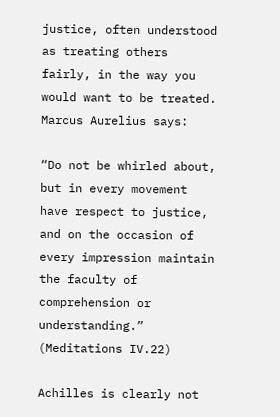justice, often understood as treating others fairly, in the way you would want to be treated. Marcus Aurelius says:

“Do not be whirled about, but in every movement have respect to justice, and on the occasion of every impression maintain the faculty of comprehension or understanding.” (Meditations IV.22)

Achilles is clearly not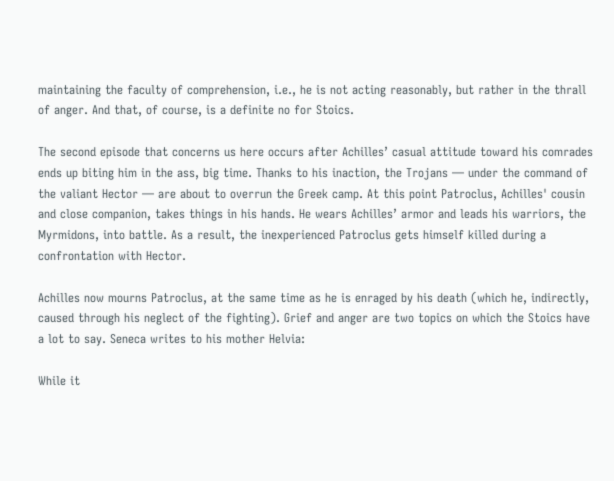maintaining the faculty of comprehension, i.e., he is not acting reasonably, but rather in the thrall of anger. And that, of course, is a definite no for Stoics.

The second episode that concerns us here occurs after Achilles’ casual attitude toward his comrades ends up biting him in the ass, big time. Thanks to his inaction, the Trojans — under the command of the valiant Hector — are about to overrun the Greek camp. At this point Patroclus, Achilles' cousin and close companion, takes things in his hands. He wears Achilles’ armor and leads his warriors, the Myrmidons, into battle. As a result, the inexperienced Patroclus gets himself killed during a confrontation with Hector.

Achilles now mourns Patroclus, at the same time as he is enraged by his death (which he, indirectly, caused through his neglect of the fighting). Grief and anger are two topics on which the Stoics have a lot to say. Seneca writes to his mother Helvia:

While it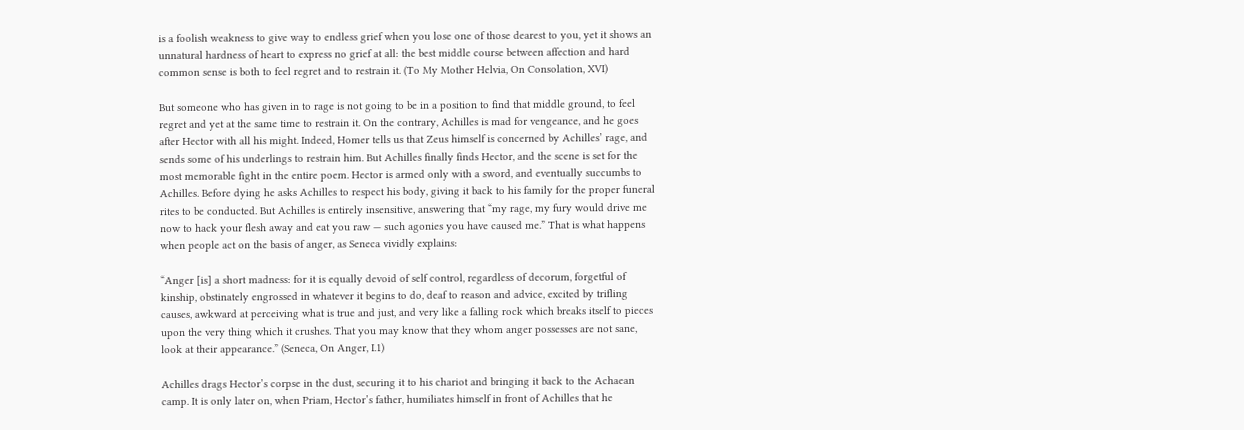is a foolish weakness to give way to endless grief when you lose one of those dearest to you, yet it shows an unnatural hardness of heart to express no grief at all: the best middle course between affection and hard common sense is both to feel regret and to restrain it. (To My Mother Helvia, On Consolation, XVI)

But someone who has given in to rage is not going to be in a position to find that middle ground, to feel regret and yet at the same time to restrain it. On the contrary, Achilles is mad for vengeance, and he goes after Hector with all his might. Indeed, Homer tells us that Zeus himself is concerned by Achilles’ rage, and sends some of his underlings to restrain him. But Achilles finally finds Hector, and the scene is set for the most memorable fight in the entire poem. Hector is armed only with a sword, and eventually succumbs to Achilles. Before dying he asks Achilles to respect his body, giving it back to his family for the proper funeral rites to be conducted. But Achilles is entirely insensitive, answering that “my rage, my fury would drive me now to hack your flesh away and eat you raw — such agonies you have caused me.” That is what happens when people act on the basis of anger, as Seneca vividly explains:

“Anger [is] a short madness: for it is equally devoid of self control, regardless of decorum, forgetful of kinship, obstinately engrossed in whatever it begins to do, deaf to reason and advice, excited by trifling causes, awkward at perceiving what is true and just, and very like a falling rock which breaks itself to pieces upon the very thing which it crushes. That you may know that they whom anger possesses are not sane, look at their appearance.” (Seneca, On Anger, I.1)

Achilles drags Hector’s corpse in the dust, securing it to his chariot and bringing it back to the Achaean camp. It is only later on, when Priam, Hector’s father, humiliates himself in front of Achilles that he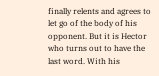finally relents and agrees to let go of the body of his opponent. But it is Hector who turns out to have the last word. With his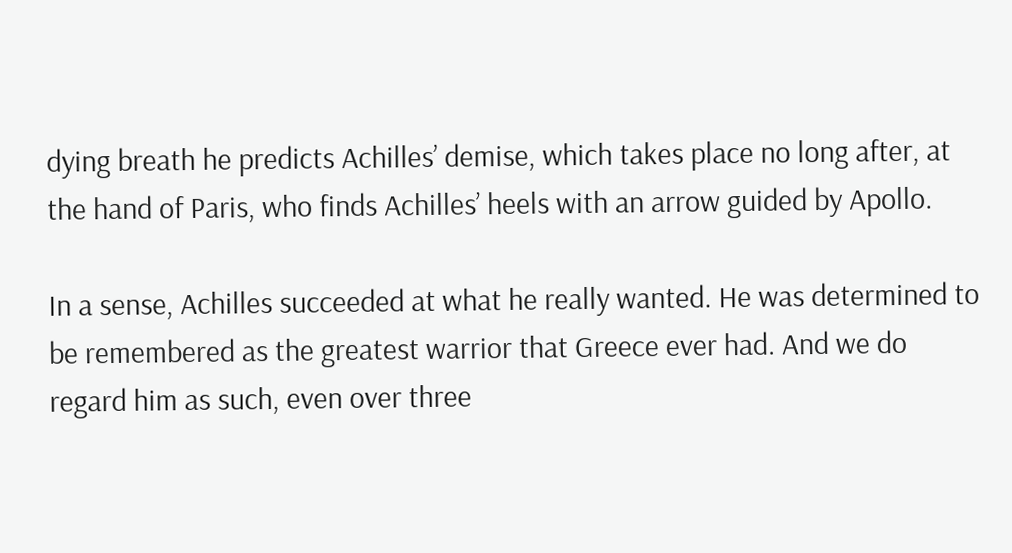dying breath he predicts Achilles’ demise, which takes place no long after, at the hand of Paris, who finds Achilles’ heels with an arrow guided by Apollo.

In a sense, Achilles succeeded at what he really wanted. He was determined to be remembered as the greatest warrior that Greece ever had. And we do regard him as such, even over three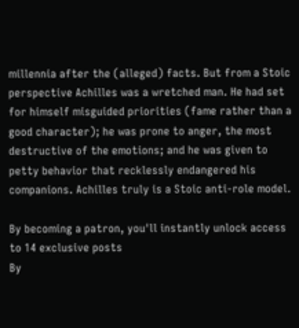millennia after the (alleged) facts. But from a Stoic perspective Achilles was a wretched man. He had set for himself misguided priorities (fame rather than a good character); he was prone to anger, the most destructive of the emotions; and he was given to petty behavior that recklessly endangered his companions. Achilles truly is a Stoic anti-role model.

By becoming a patron, you'll instantly unlock access to 14 exclusive posts
By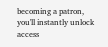becoming a patron, you'll instantly unlock access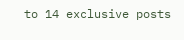to 14 exclusive posts